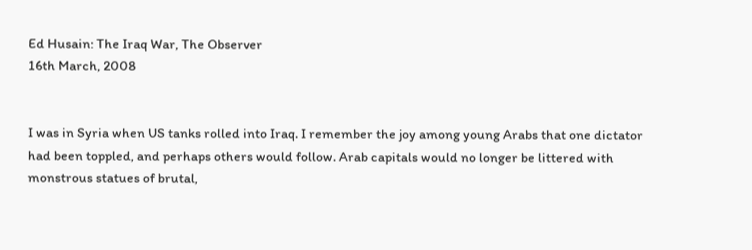Ed Husain: The Iraq War, The Observer
16th March, 2008


I was in Syria when US tanks rolled into Iraq. I remember the joy among young Arabs that one dictator had been toppled, and perhaps others would follow. Arab capitals would no longer be littered with monstrous statues of brutal,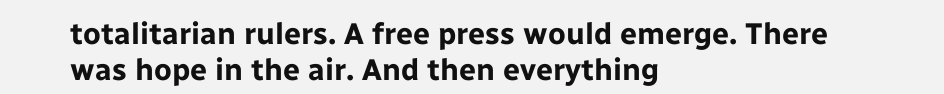totalitarian rulers. A free press would emerge. There was hope in the air. And then everything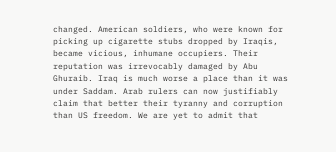changed. American soldiers, who were known for picking up cigarette stubs dropped by Iraqis, became vicious, inhumane occupiers. Their reputation was irrevocably damaged by Abu Ghuraib. Iraq is much worse a place than it was under Saddam. Arab rulers can now justifiably claim that better their tyranny and corruption than US freedom. We are yet to admit that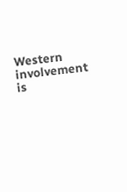Western involvement is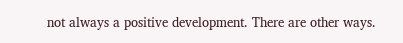not always a positive development. There are other ways.